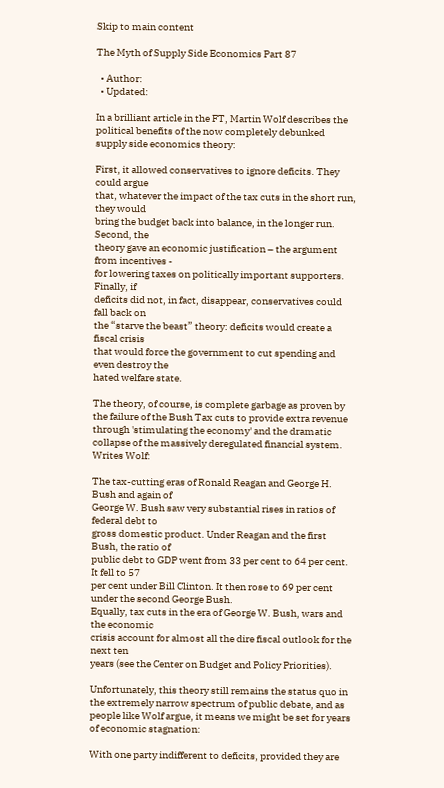Skip to main content

The Myth of Supply Side Economics Part 87

  • Author:
  • Updated:

In a brilliant article in the FT, Martin Wolf describes the political benefits of the now completely debunked supply side economics theory:

First, it allowed conservatives to ignore deficits. They could argue
that, whatever the impact of the tax cuts in the short run, they would
bring the budget back into balance, in the longer run. Second, the
theory gave an economic justification – the argument from incentives -
for lowering taxes on politically important supporters. Finally, if
deficits did not, in fact, disappear, conservatives could fall back on
the “starve the beast” theory: deficits would create a fiscal crisis
that would force the government to cut spending and even destroy the
hated welfare state.

The theory, of course, is complete garbage as proven by the failure of the Bush Tax cuts to provide extra revenue through 'stimulating the economy' and the dramatic collapse of the massively deregulated financial system. Writes Wolf:

The tax-cutting eras of Ronald Reagan and George H. Bush and again of
George W. Bush saw very substantial rises in ratios of federal debt to
gross domestic product. Under Reagan and the first Bush, the ratio of
public debt to GDP went from 33 per cent to 64 per cent. It fell to 57
per cent under Bill Clinton. It then rose to 69 per cent under the second George Bush.
Equally, tax cuts in the era of George W. Bush, wars and the economic
crisis account for almost all the dire fiscal outlook for the next ten
years (see the Center on Budget and Policy Priorities).

Unfortunately, this theory still remains the status quo in the extremely narrow spectrum of public debate, and as people like Wolf argue, it means we might be set for years of economic stagnation:

With one party indifferent to deficits, provided they are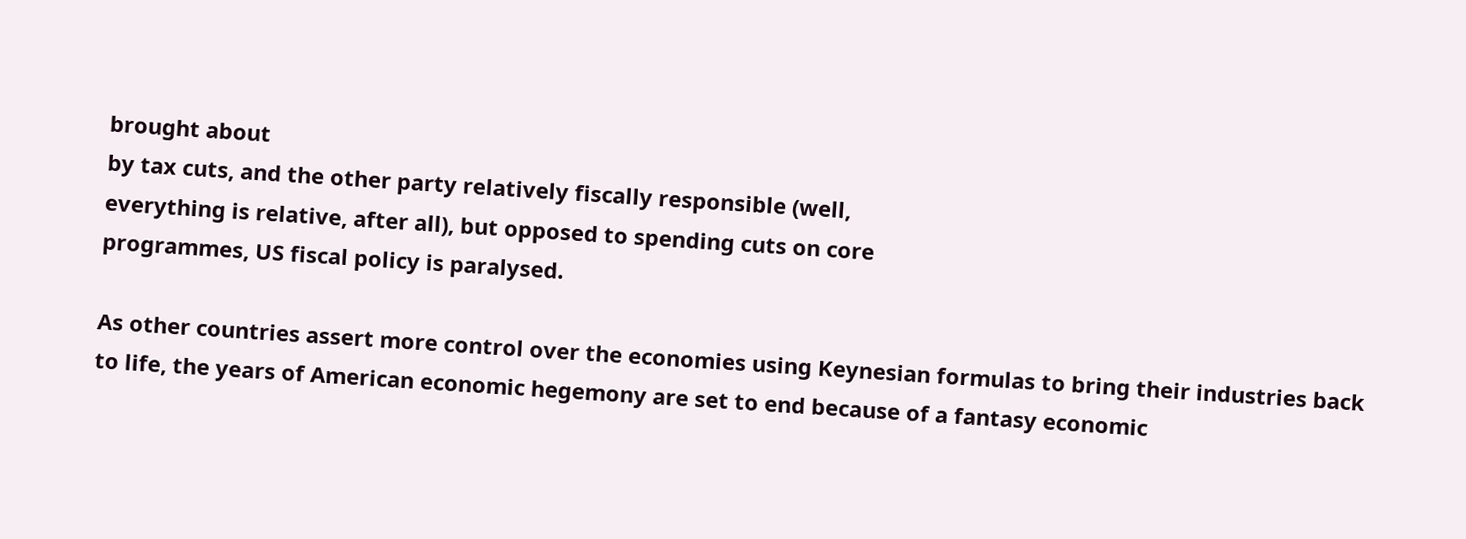brought about
by tax cuts, and the other party relatively fiscally responsible (well,
everything is relative, after all), but opposed to spending cuts on core
programmes, US fiscal policy is paralysed.

As other countries assert more control over the economies using Keynesian formulas to bring their industries back to life, the years of American economic hegemony are set to end because of a fantasy economic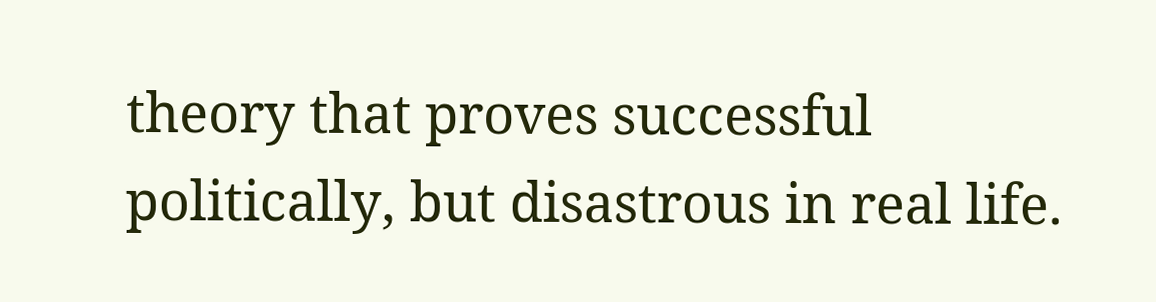theory that proves successful politically, but disastrous in real life.